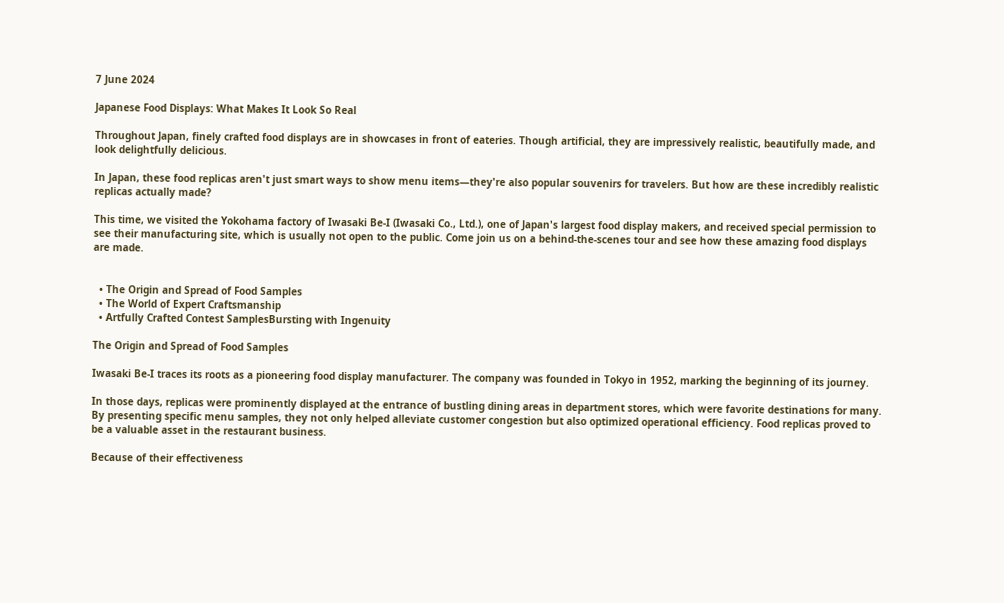7 June 2024

Japanese Food Displays: What Makes It Look So Real

Throughout Japan, finely crafted food displays are in showcases in front of eateries. Though artificial, they are impressively realistic, beautifully made, and look delightfully delicious.

In Japan, these food replicas aren't just smart ways to show menu items—they're also popular souvenirs for travelers. But how are these incredibly realistic replicas actually made?

This time, we visited the Yokohama factory of Iwasaki Be-I (Iwasaki Co., Ltd.), one of Japan's largest food display makers, and received special permission to see their manufacturing site, which is usually not open to the public. Come join us on a behind-the-scenes tour and see how these amazing food displays are made.


  • The Origin and Spread of Food Samples
  • The World of Expert Craftsmanship
  • Artfully Crafted Contest SamplesBursting with Ingenuity

The Origin and Spread of Food Samples

Iwasaki Be-I traces its roots as a pioneering food display manufacturer. The company was founded in Tokyo in 1952, marking the beginning of its journey.

In those days, replicas were prominently displayed at the entrance of bustling dining areas in department stores, which were favorite destinations for many. By presenting specific menu samples, they not only helped alleviate customer congestion but also optimized operational efficiency. Food replicas proved to be a valuable asset in the restaurant business.

Because of their effectiveness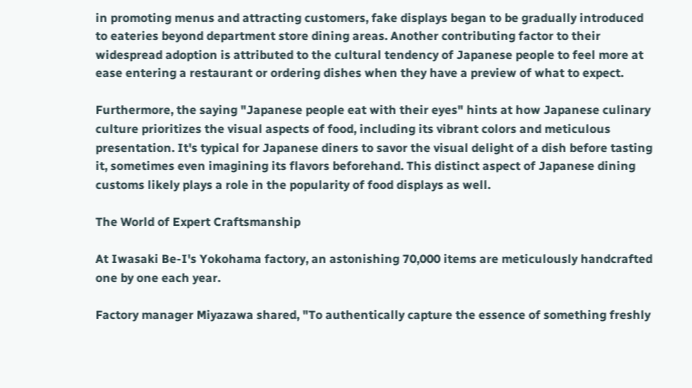in promoting menus and attracting customers, fake displays began to be gradually introduced to eateries beyond department store dining areas. Another contributing factor to their widespread adoption is attributed to the cultural tendency of Japanese people to feel more at ease entering a restaurant or ordering dishes when they have a preview of what to expect.

Furthermore, the saying "Japanese people eat with their eyes" hints at how Japanese culinary culture prioritizes the visual aspects of food, including its vibrant colors and meticulous presentation. It's typical for Japanese diners to savor the visual delight of a dish before tasting it, sometimes even imagining its flavors beforehand. This distinct aspect of Japanese dining customs likely plays a role in the popularity of food displays as well.

The World of Expert Craftsmanship

At Iwasaki Be-I's Yokohama factory, an astonishing 70,000 items are meticulously handcrafted one by one each year.

Factory manager Miyazawa shared, "To authentically capture the essence of something freshly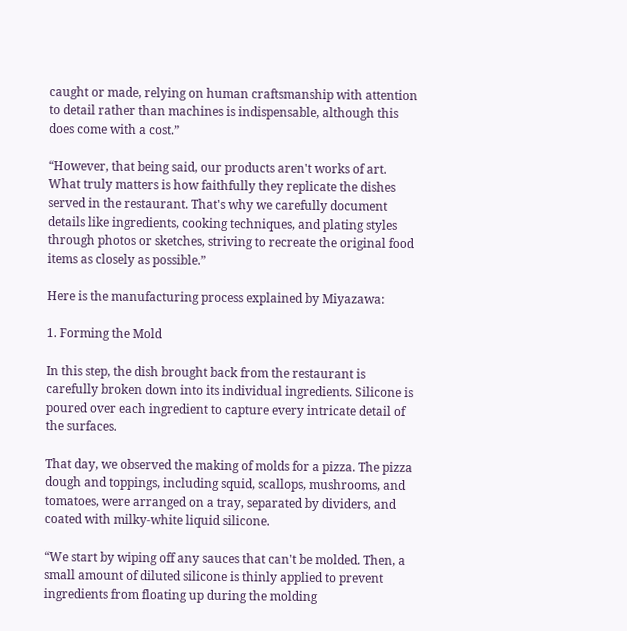caught or made, relying on human craftsmanship with attention to detail rather than machines is indispensable, although this does come with a cost.”

“However, that being said, our products aren't works of art. What truly matters is how faithfully they replicate the dishes served in the restaurant. That's why we carefully document details like ingredients, cooking techniques, and plating styles through photos or sketches, striving to recreate the original food items as closely as possible.”

Here is the manufacturing process explained by Miyazawa:

1. Forming the Mold

In this step, the dish brought back from the restaurant is carefully broken down into its individual ingredients. Silicone is poured over each ingredient to capture every intricate detail of the surfaces.

That day, we observed the making of molds for a pizza. The pizza dough and toppings, including squid, scallops, mushrooms, and tomatoes, were arranged on a tray, separated by dividers, and coated with milky-white liquid silicone.

“We start by wiping off any sauces that can't be molded. Then, a small amount of diluted silicone is thinly applied to prevent ingredients from floating up during the molding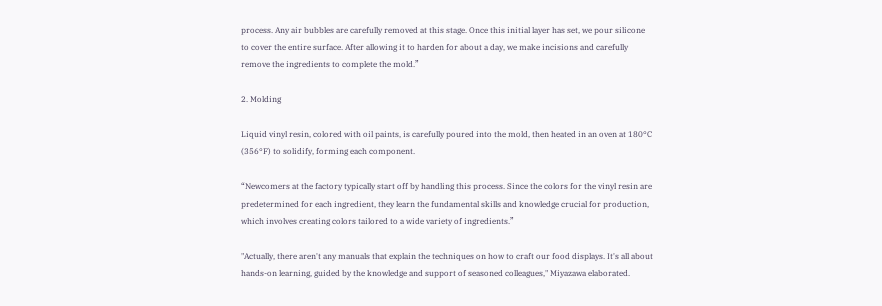process. Any air bubbles are carefully removed at this stage. Once this initial layer has set, we pour silicone to cover the entire surface. After allowing it to harden for about a day, we make incisions and carefully remove the ingredients to complete the mold.”

2. Molding

Liquid vinyl resin, colored with oil paints, is carefully poured into the mold, then heated in an oven at 180°C (356°F) to solidify, forming each component.

“Newcomers at the factory typically start off by handling this process. Since the colors for the vinyl resin are predetermined for each ingredient, they learn the fundamental skills and knowledge crucial for production, which involves creating colors tailored to a wide variety of ingredients.”

"Actually, there aren't any manuals that explain the techniques on how to craft our food displays. It's all about hands-on learning, guided by the knowledge and support of seasoned colleagues," Miyazawa elaborated.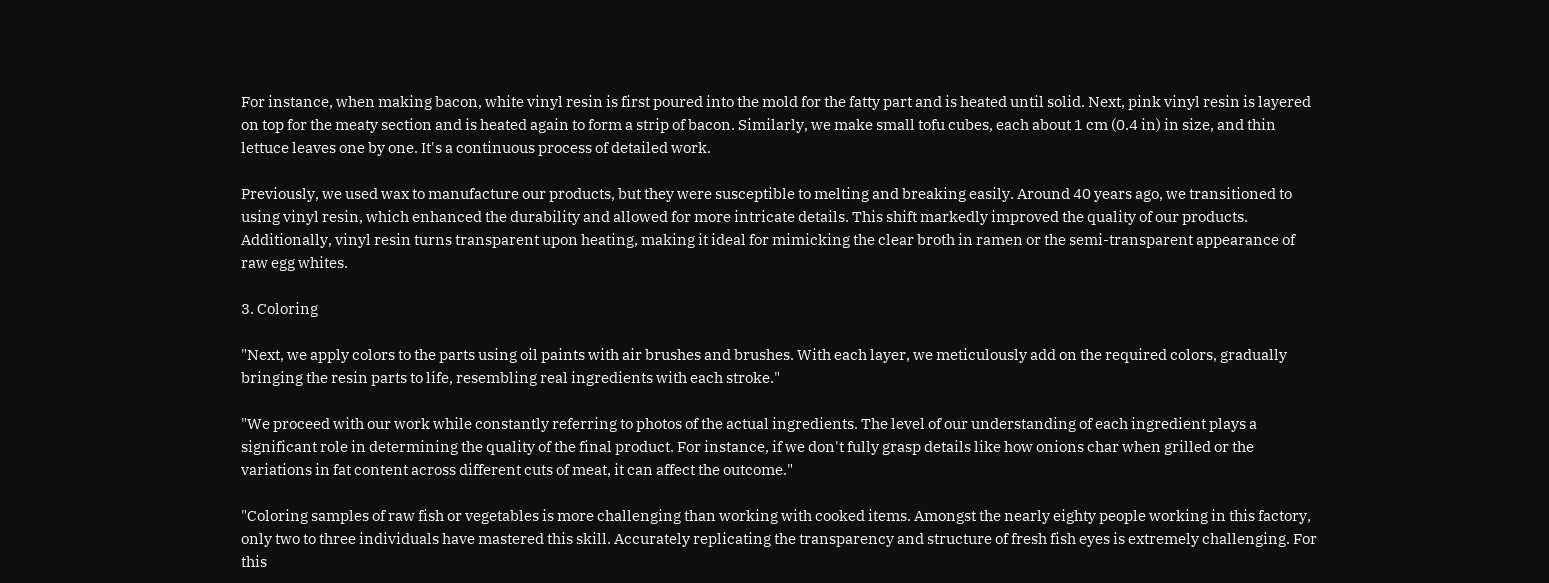For instance, when making bacon, white vinyl resin is first poured into the mold for the fatty part and is heated until solid. Next, pink vinyl resin is layered on top for the meaty section and is heated again to form a strip of bacon. Similarly, we make small tofu cubes, each about 1 cm (0.4 in) in size, and thin lettuce leaves one by one. It's a continuous process of detailed work.

Previously, we used wax to manufacture our products, but they were susceptible to melting and breaking easily. Around 40 years ago, we transitioned to using vinyl resin, which enhanced the durability and allowed for more intricate details. This shift markedly improved the quality of our products. Additionally, vinyl resin turns transparent upon heating, making it ideal for mimicking the clear broth in ramen or the semi-transparent appearance of raw egg whites.

3. Coloring

"Next, we apply colors to the parts using oil paints with air brushes and brushes. With each layer, we meticulously add on the required colors, gradually bringing the resin parts to life, resembling real ingredients with each stroke."

"We proceed with our work while constantly referring to photos of the actual ingredients. The level of our understanding of each ingredient plays a significant role in determining the quality of the final product. For instance, if we don't fully grasp details like how onions char when grilled or the variations in fat content across different cuts of meat, it can affect the outcome."

"Coloring samples of raw fish or vegetables is more challenging than working with cooked items. Amongst the nearly eighty people working in this factory, only two to three individuals have mastered this skill. Accurately replicating the transparency and structure of fresh fish eyes is extremely challenging. For this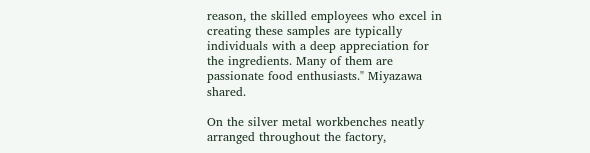reason, the skilled employees who excel in creating these samples are typically individuals with a deep appreciation for the ingredients. Many of them are passionate food enthusiasts." Miyazawa shared.

On the silver metal workbenches neatly arranged throughout the factory,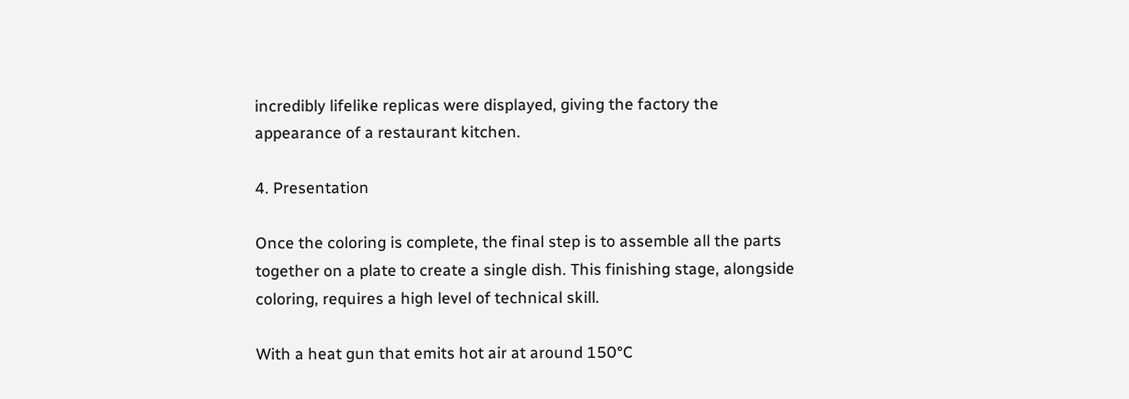incredibly lifelike replicas were displayed, giving the factory the appearance of a restaurant kitchen.

4. Presentation

Once the coloring is complete, the final step is to assemble all the parts together on a plate to create a single dish. This finishing stage, alongside coloring, requires a high level of technical skill.

With a heat gun that emits hot air at around 150°C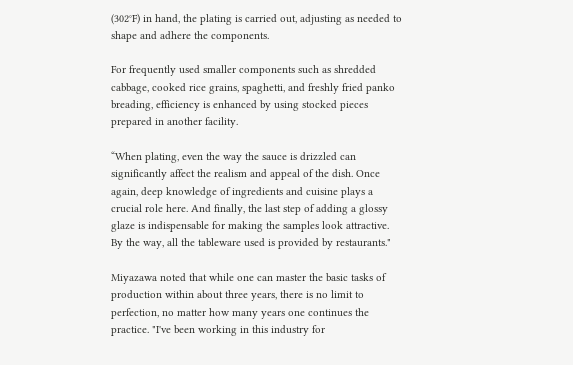(302°F) in hand, the plating is carried out, adjusting as needed to shape and adhere the components.

For frequently used smaller components such as shredded cabbage, cooked rice grains, spaghetti, and freshly fried panko breading, efficiency is enhanced by using stocked pieces prepared in another facility.

“When plating, even the way the sauce is drizzled can significantly affect the realism and appeal of the dish. Once again, deep knowledge of ingredients and cuisine plays a crucial role here. And finally, the last step of adding a glossy glaze is indispensable for making the samples look attractive. By the way, all the tableware used is provided by restaurants."

Miyazawa noted that while one can master the basic tasks of production within about three years, there is no limit to perfection, no matter how many years one continues the practice. "I've been working in this industry for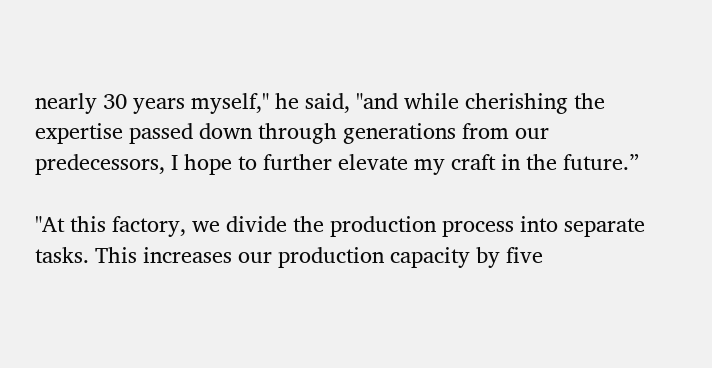nearly 30 years myself," he said, "and while cherishing the expertise passed down through generations from our predecessors, I hope to further elevate my craft in the future.”

"At this factory, we divide the production process into separate tasks. This increases our production capacity by five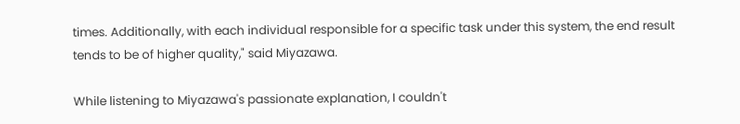times. Additionally, with each individual responsible for a specific task under this system, the end result tends to be of higher quality," said Miyazawa.

While listening to Miyazawa's passionate explanation, I couldn't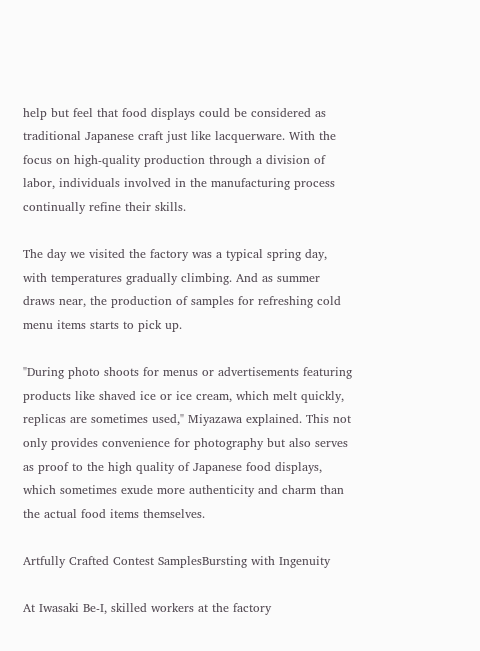help but feel that food displays could be considered as traditional Japanese craft just like lacquerware. With the focus on high-quality production through a division of labor, individuals involved in the manufacturing process continually refine their skills.

The day we visited the factory was a typical spring day, with temperatures gradually climbing. And as summer draws near, the production of samples for refreshing cold menu items starts to pick up.

"During photo shoots for menus or advertisements featuring products like shaved ice or ice cream, which melt quickly, replicas are sometimes used," Miyazawa explained. This not only provides convenience for photography but also serves as proof to the high quality of Japanese food displays, which sometimes exude more authenticity and charm than the actual food items themselves.

Artfully Crafted Contest SamplesBursting with Ingenuity

At Iwasaki Be-I, skilled workers at the factory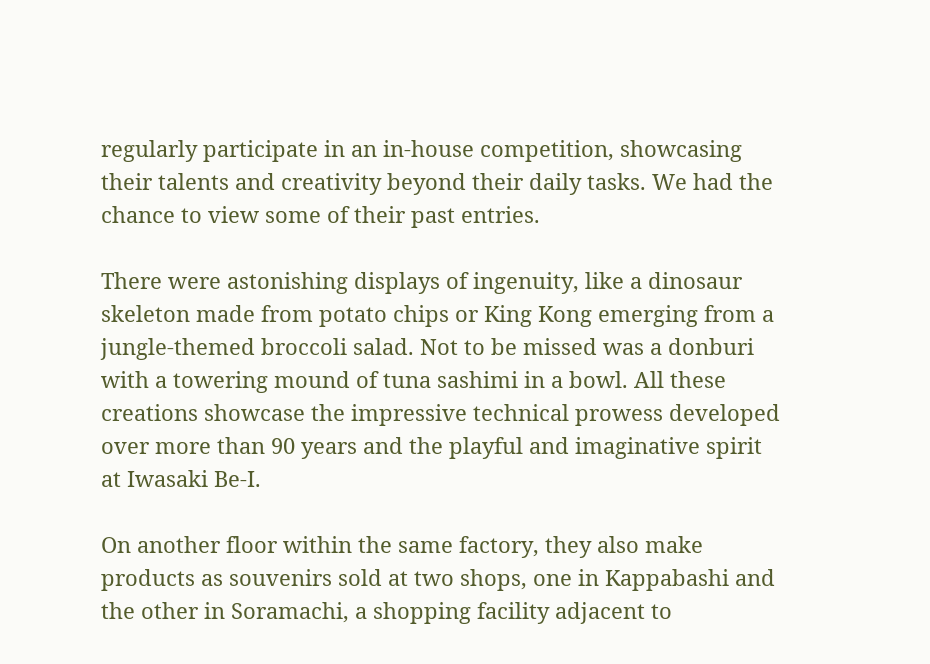regularly participate in an in-house competition, showcasing their talents and creativity beyond their daily tasks. We had the chance to view some of their past entries.

There were astonishing displays of ingenuity, like a dinosaur skeleton made from potato chips or King Kong emerging from a jungle-themed broccoli salad. Not to be missed was a donburi with a towering mound of tuna sashimi in a bowl. All these creations showcase the impressive technical prowess developed over more than 90 years and the playful and imaginative spirit at Iwasaki Be-I.

On another floor within the same factory, they also make products as souvenirs sold at two shops, one in Kappabashi and the other in Soramachi, a shopping facility adjacent to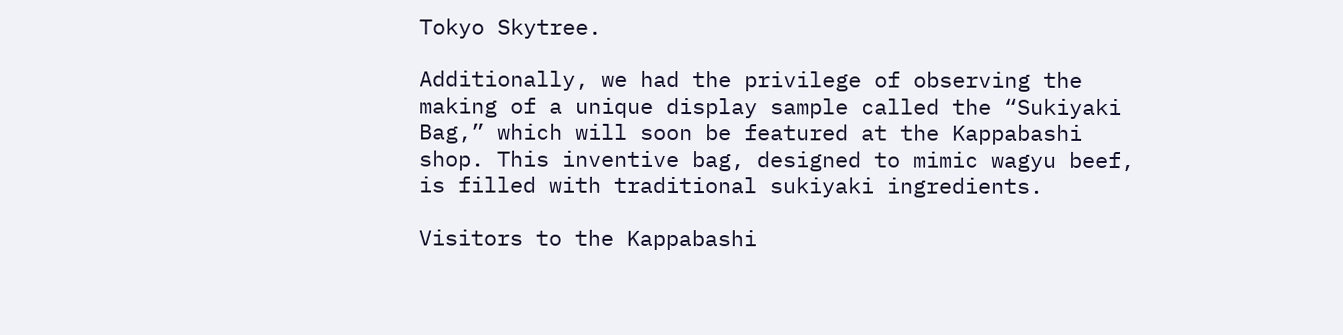Tokyo Skytree.

Additionally, we had the privilege of observing the making of a unique display sample called the “Sukiyaki Bag,” which will soon be featured at the Kappabashi shop. This inventive bag, designed to mimic wagyu beef, is filled with traditional sukiyaki ingredients.

Visitors to the Kappabashi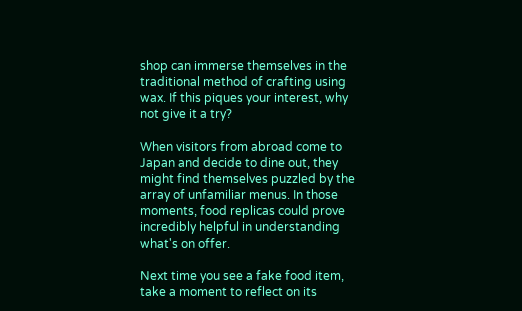shop can immerse themselves in the traditional method of crafting using wax. If this piques your interest, why not give it a try?

When visitors from abroad come to Japan and decide to dine out, they might find themselves puzzled by the array of unfamiliar menus. In those moments, food replicas could prove incredibly helpful in understanding what's on offer.

Next time you see a fake food item, take a moment to reflect on its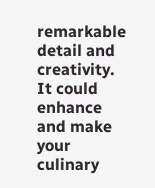remarkable detail and creativity. It could enhance and make your culinary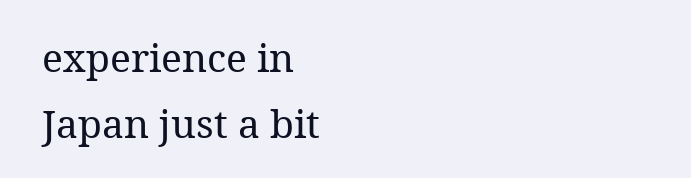experience in Japan just a bit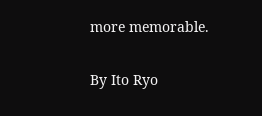more memorable.

By Ito Ryo